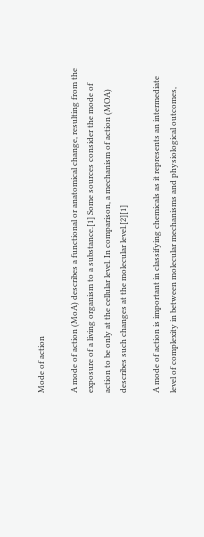Mode of action

A mode of action (MoA) describes a functional or anatomical change, resulting from the exposure of a living organism to a substance.[1] Some sources consider the mode of action to be only at the cellular level. In comparison, a mechanism of action (MOA) describes such changes at the molecular level.[2][1]

A mode of action is important in classifying chemicals as it represents an intermediate level of complexity in between molecular mechanisms and physiological outcomes,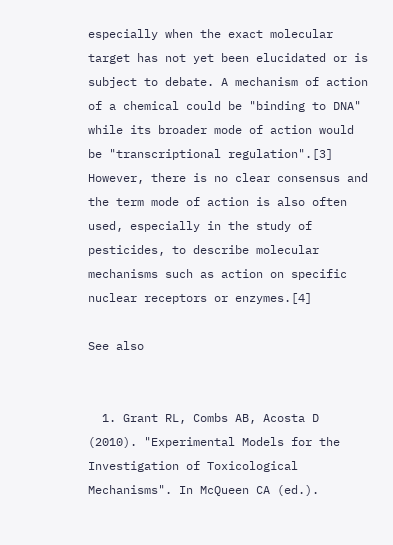especially when the exact molecular target has not yet been elucidated or is subject to debate. A mechanism of action of a chemical could be "binding to DNA" while its broader mode of action would be "transcriptional regulation".[3] However, there is no clear consensus and the term mode of action is also often used, especially in the study of pesticides, to describe molecular mechanisms such as action on specific nuclear receptors or enzymes.[4]

See also


  1. Grant RL, Combs AB, Acosta D (2010). "Experimental Models for the Investigation of Toxicological Mechanisms". In McQueen CA (ed.).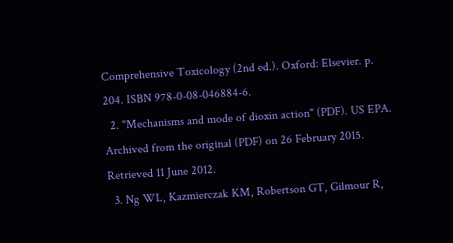Comprehensive Toxicology (2nd ed.). Oxford: Elsevier. p. 204. ISBN 978-0-08-046884-6.
  2. "Mechanisms and mode of dioxin action" (PDF). US EPA. Archived from the original (PDF) on 26 February 2015. Retrieved 11 June 2012.
  3. Ng WL, Kazmierczak KM, Robertson GT, Gilmour R,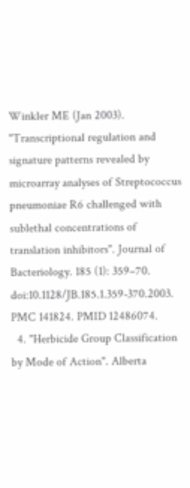Winkler ME (Jan 2003). "Transcriptional regulation and signature patterns revealed by microarray analyses of Streptococcus pneumoniae R6 challenged with sublethal concentrations of translation inhibitors". Journal of Bacteriology. 185 (1): 359–70. doi:10.1128/JB.185.1.359-370.2003. PMC 141824. PMID 12486074.
  4. "Herbicide Group Classification by Mode of Action". Alberta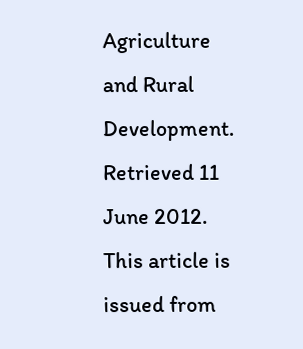Agriculture and Rural Development. Retrieved 11 June 2012.
This article is issued from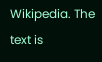Wikipedia. The text is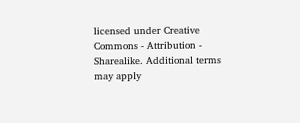licensed under Creative Commons - Attribution - Sharealike. Additional terms may apply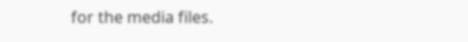for the media files.